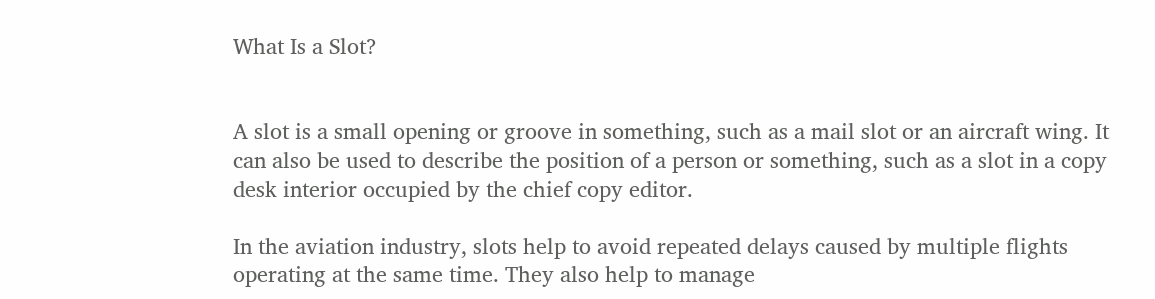What Is a Slot?


A slot is a small opening or groove in something, such as a mail slot or an aircraft wing. It can also be used to describe the position of a person or something, such as a slot in a copy desk interior occupied by the chief copy editor.

In the aviation industry, slots help to avoid repeated delays caused by multiple flights operating at the same time. They also help to manage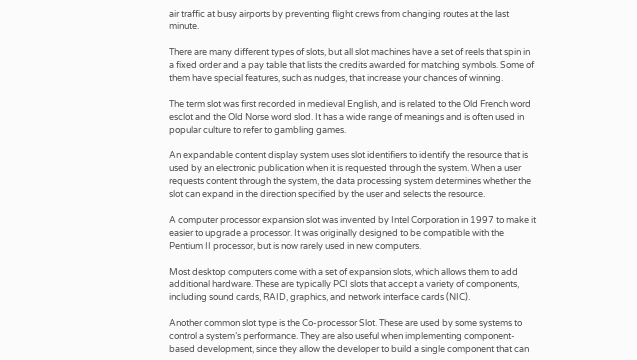air traffic at busy airports by preventing flight crews from changing routes at the last minute.

There are many different types of slots, but all slot machines have a set of reels that spin in a fixed order and a pay table that lists the credits awarded for matching symbols. Some of them have special features, such as nudges, that increase your chances of winning.

The term slot was first recorded in medieval English, and is related to the Old French word esclot and the Old Norse word slod. It has a wide range of meanings and is often used in popular culture to refer to gambling games.

An expandable content display system uses slot identifiers to identify the resource that is used by an electronic publication when it is requested through the system. When a user requests content through the system, the data processing system determines whether the slot can expand in the direction specified by the user and selects the resource.

A computer processor expansion slot was invented by Intel Corporation in 1997 to make it easier to upgrade a processor. It was originally designed to be compatible with the Pentium II processor, but is now rarely used in new computers.

Most desktop computers come with a set of expansion slots, which allows them to add additional hardware. These are typically PCI slots that accept a variety of components, including sound cards, RAID, graphics, and network interface cards (NIC).

Another common slot type is the Co-processor Slot. These are used by some systems to control a system’s performance. They are also useful when implementing component-based development, since they allow the developer to build a single component that can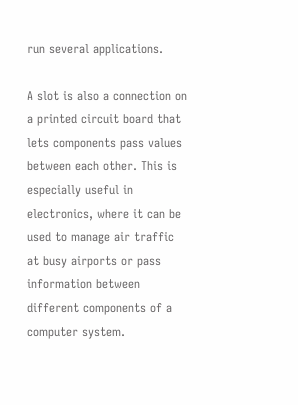run several applications.

A slot is also a connection on a printed circuit board that lets components pass values between each other. This is especially useful in electronics, where it can be used to manage air traffic at busy airports or pass information between different components of a computer system.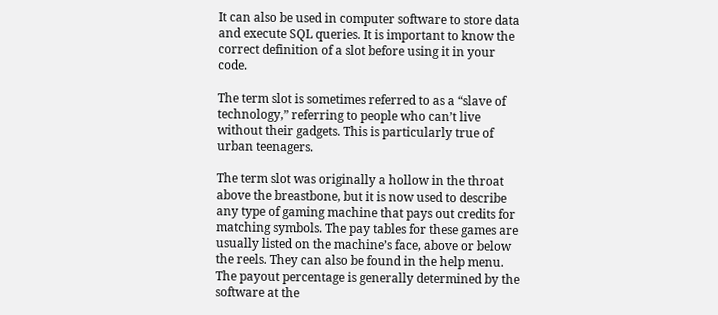It can also be used in computer software to store data and execute SQL queries. It is important to know the correct definition of a slot before using it in your code.

The term slot is sometimes referred to as a “slave of technology,” referring to people who can’t live without their gadgets. This is particularly true of urban teenagers.

The term slot was originally a hollow in the throat above the breastbone, but it is now used to describe any type of gaming machine that pays out credits for matching symbols. The pay tables for these games are usually listed on the machine’s face, above or below the reels. They can also be found in the help menu. The payout percentage is generally determined by the software at the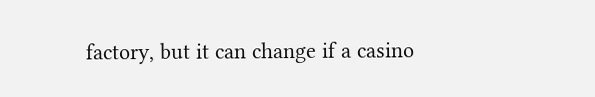factory, but it can change if a casino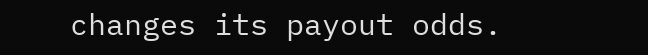changes its payout odds.